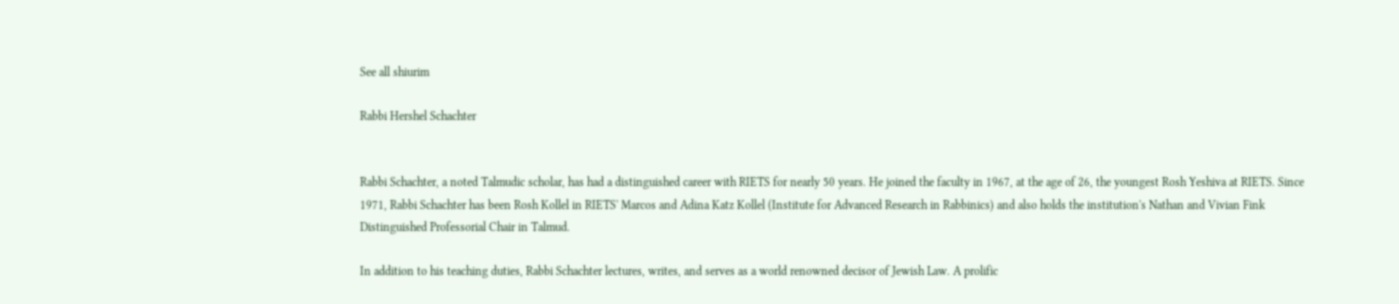See all shiurim

Rabbi Hershel Schachter


Rabbi Schachter, a noted Talmudic scholar, has had a distinguished career with RIETS for nearly 50 years. He joined the faculty in 1967, at the age of 26, the youngest Rosh Yeshiva at RIETS. Since 1971, Rabbi Schachter has been Rosh Kollel in RIETS' Marcos and Adina Katz Kollel (Institute for Advanced Research in Rabbinics) and also holds the institution's Nathan and Vivian Fink Distinguished Professorial Chair in Talmud.

In addition to his teaching duties, Rabbi Schachter lectures, writes, and serves as a world renowned decisor of Jewish Law. A prolific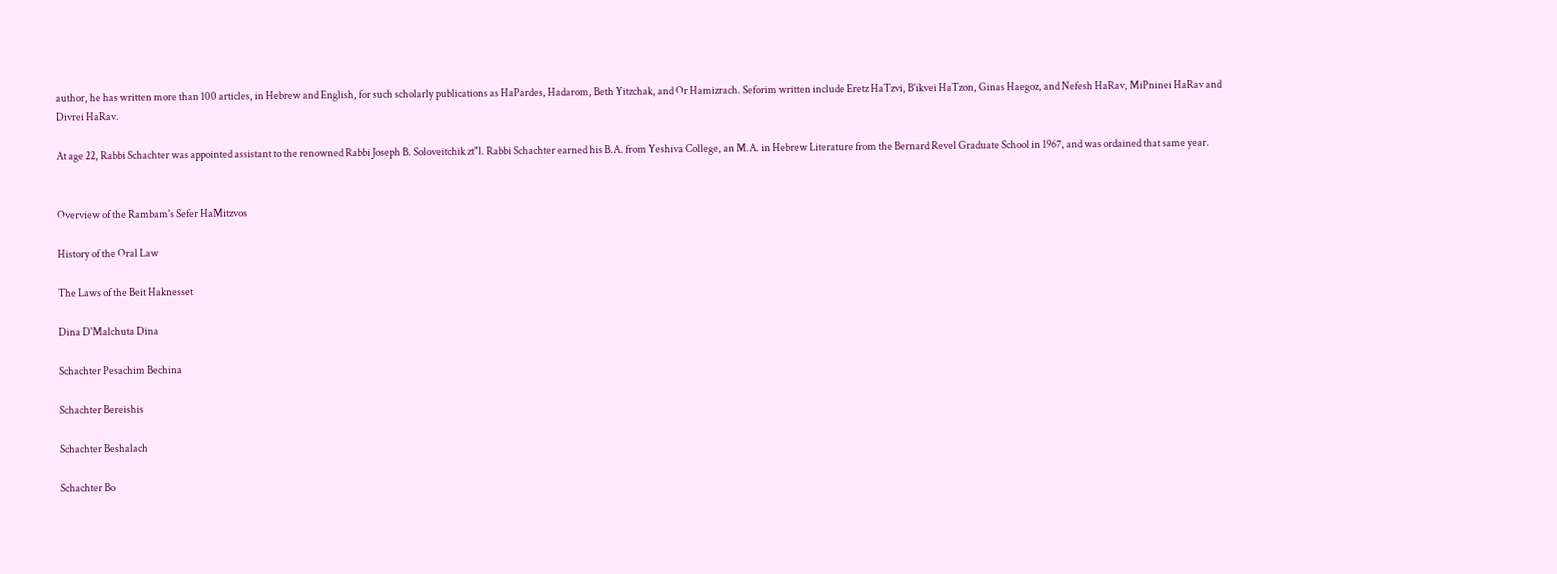author, he has written more than 100 articles, in Hebrew and English, for such scholarly publications as HaPardes, Hadarom, Beth Yitzchak, and Or Hamizrach. Seforim written include Eretz HaTzvi, B'ikvei HaTzon, Ginas Haegoz, and Nefesh HaRav, MiPninei HaRav and Divrei HaRav.

At age 22, Rabbi Schachter was appointed assistant to the renowned Rabbi Joseph B. Soloveitchik zt"l. Rabbi Schachter earned his B.A. from Yeshiva College, an M.A. in Hebrew Literature from the Bernard Revel Graduate School in 1967, and was ordained that same year.


Overview of the Rambam's Sefer HaMitzvos

History of the Oral Law

The Laws of the Beit Haknesset

Dina D'Malchuta Dina

Schachter Pesachim Bechina

Schachter Bereishis

Schachter Beshalach

Schachter Bo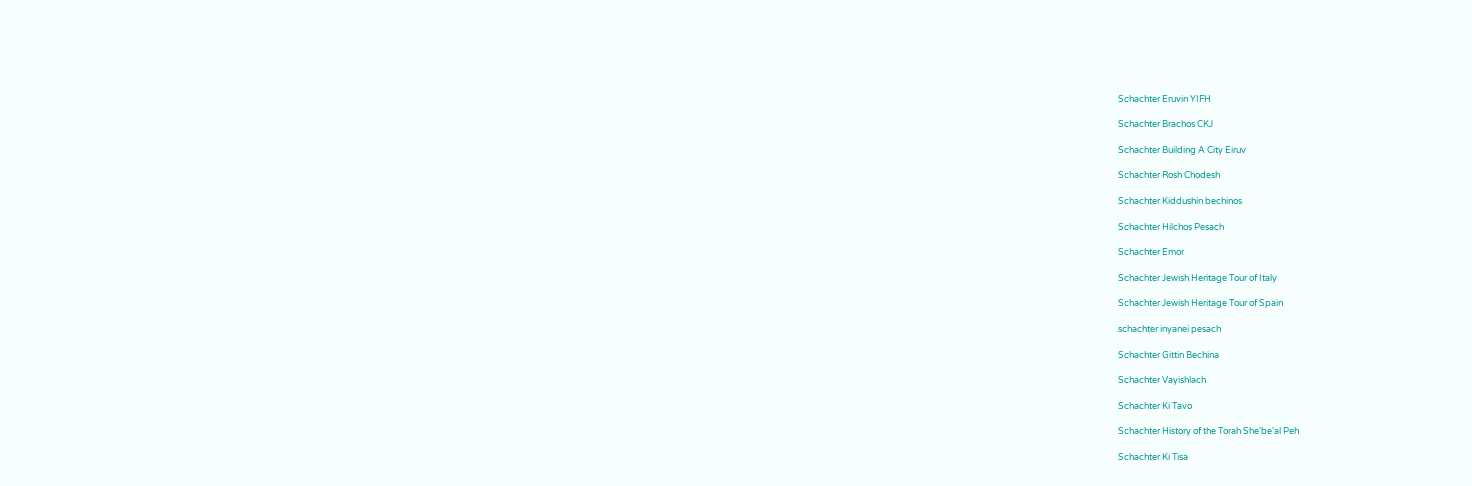Schachter Eruvin YIFH

Schachter Brachos CKJ

Schachter Building A City Eiruv

Schachter Rosh Chodesh

Schachter Kiddushin bechinos

Schachter Hilchos Pesach

Schachter Emor

Schachter Jewish Heritage Tour of Italy

Schachter Jewish Heritage Tour of Spain

schachter inyanei pesach

Schachter Gittin Bechina

Schachter Vayishlach

Schachter Ki Tavo

Schachter History of the Torah She'be'al Peh

Schachter Ki Tisa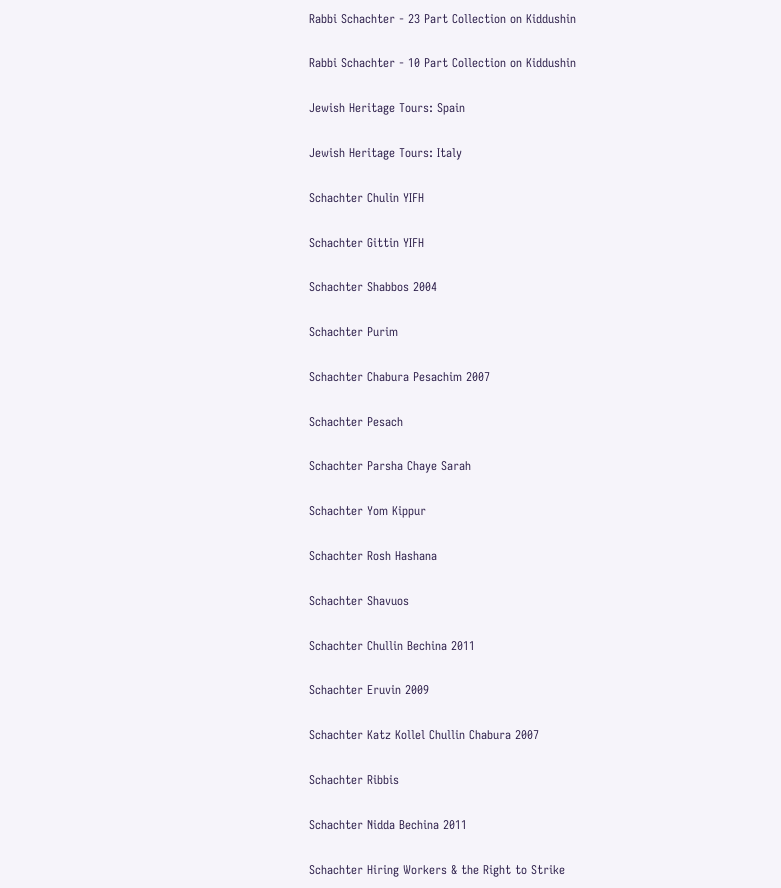Rabbi Schachter - 23 Part Collection on Kiddushin

Rabbi Schachter - 10 Part Collection on Kiddushin

Jewish Heritage Tours: Spain

Jewish Heritage Tours: Italy

Schachter Chulin YIFH

Schachter Gittin YIFH

Schachter Shabbos 2004

Schachter Purim

Schachter Chabura Pesachim 2007

Schachter Pesach

Schachter Parsha Chaye Sarah

Schachter Yom Kippur

Schachter Rosh Hashana

Schachter Shavuos

Schachter Chullin Bechina 2011

Schachter Eruvin 2009

Schachter Katz Kollel Chullin Chabura 2007

Schachter Ribbis

Schachter Nidda Bechina 2011

Schachter Hiring Workers & the Right to Strike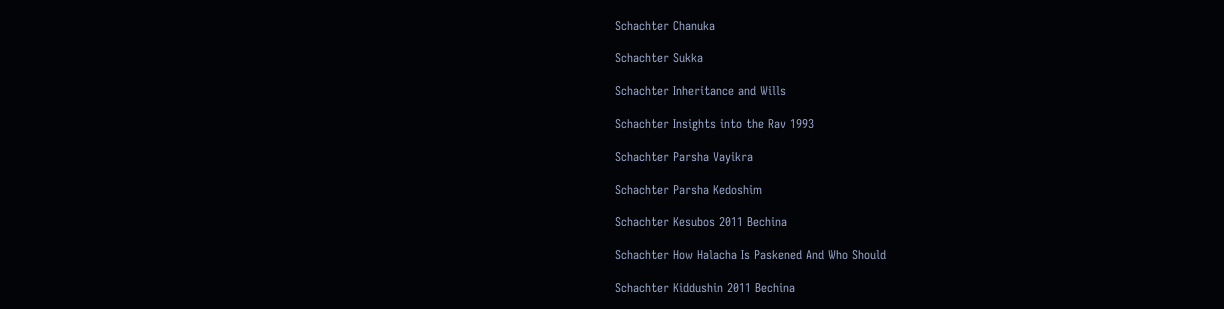Schachter Chanuka

Schachter Sukka

Schachter Inheritance and Wills

Schachter Insights into the Rav 1993

Schachter Parsha Vayikra

Schachter Parsha Kedoshim

Schachter Kesubos 2011 Bechina

Schachter How Halacha Is Paskened And Who Should

Schachter Kiddushin 2011 Bechina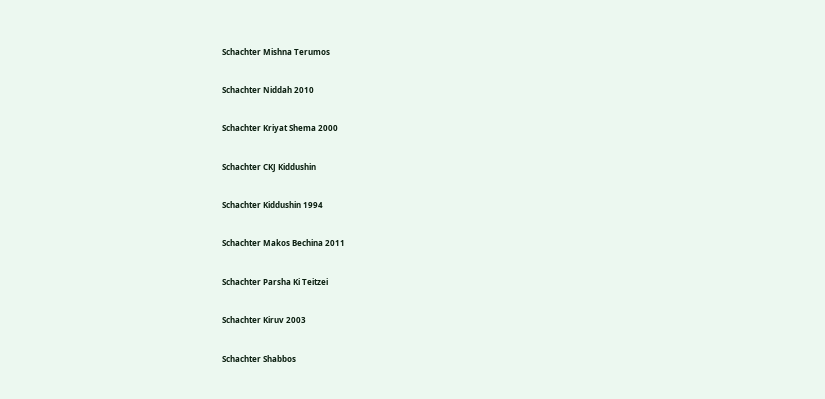Schachter Mishna Terumos

Schachter Niddah 2010

Schachter Kriyat Shema 2000

Schachter CKJ Kiddushin

Schachter Kiddushin 1994

Schachter Makos Bechina 2011

Schachter Parsha Ki Teitzei

Schachter Kiruv 2003

Schachter Shabbos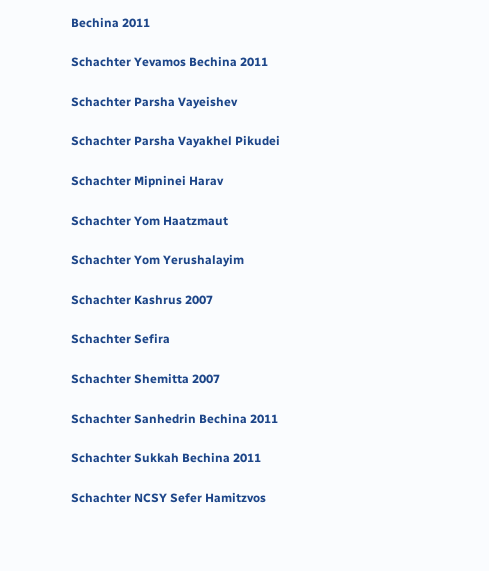Bechina 2011

Schachter Yevamos Bechina 2011

Schachter Parsha Vayeishev

Schachter Parsha Vayakhel Pikudei

Schachter Mipninei Harav

Schachter Yom Haatzmaut

Schachter Yom Yerushalayim

Schachter Kashrus 2007

Schachter Sefira

Schachter Shemitta 2007

Schachter Sanhedrin Bechina 2011

Schachter Sukkah Bechina 2011

Schachter NCSY Sefer Hamitzvos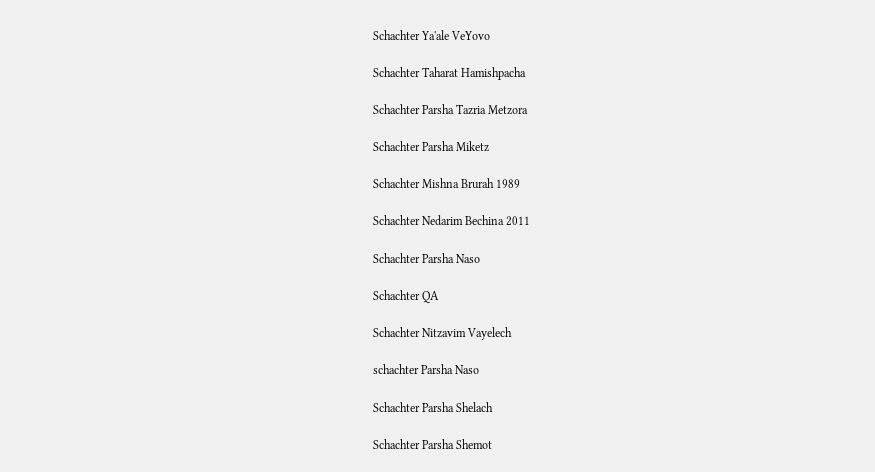Schachter Ya'ale VeYovo

Schachter Taharat Hamishpacha

Schachter Parsha Tazria Metzora

Schachter Parsha Miketz

Schachter Mishna Brurah 1989

Schachter Nedarim Bechina 2011

Schachter Parsha Naso

Schachter QA

Schachter Nitzavim Vayelech

schachter Parsha Naso

Schachter Parsha Shelach

Schachter Parsha Shemot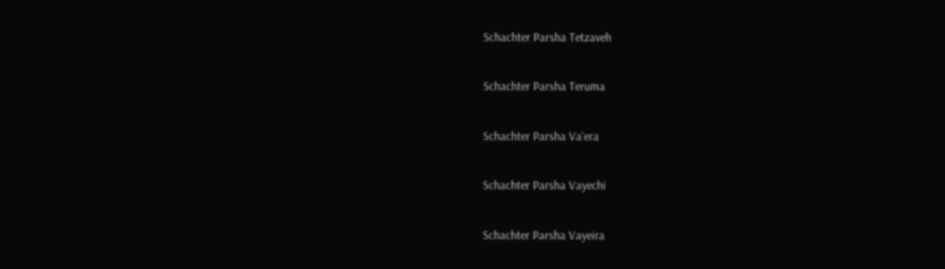Schachter Parsha Tetzaveh

Schachter Parsha Teruma

Schachter Parsha Va'era

Schachter Parsha Vayechi

Schachter Parsha Vayeira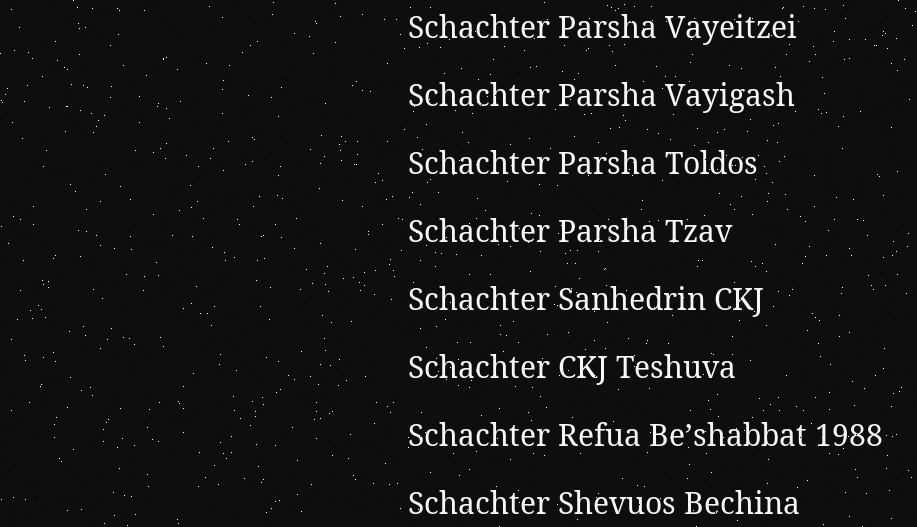Schachter Parsha Vayeitzei

Schachter Parsha Vayigash

Schachter Parsha Toldos

Schachter Parsha Tzav

Schachter Sanhedrin CKJ

Schachter CKJ Teshuva

Schachter Refua Be’shabbat 1988

Schachter Shevuos Bechina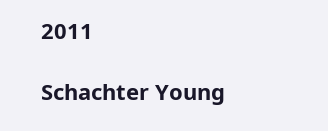2011

Schachter Young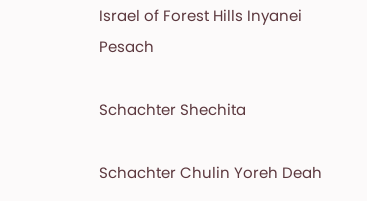Israel of Forest Hills Inyanei Pesach

Schachter Shechita

Schachter Chulin Yoreh Deah